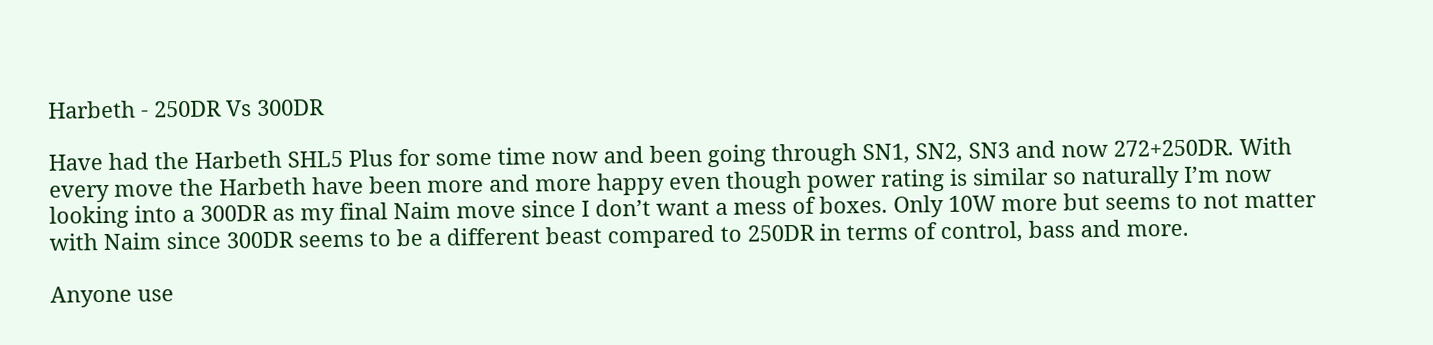Harbeth - 250DR Vs 300DR

Have had the Harbeth SHL5 Plus for some time now and been going through SN1, SN2, SN3 and now 272+250DR. With every move the Harbeth have been more and more happy even though power rating is similar so naturally I’m now looking into a 300DR as my final Naim move since I don’t want a mess of boxes. Only 10W more but seems to not matter with Naim since 300DR seems to be a different beast compared to 250DR in terms of control, bass and more.

Anyone use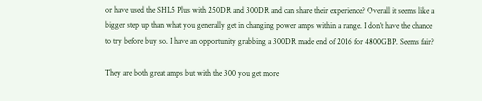or have used the SHL5 Plus with 250DR and 300DR and can share their experience? Overall it seems like a bigger step up than what you generally get in changing power amps within a range. I don’t have the chance to try before buy so. I have an opportunity grabbing a 300DR made end of 2016 for 4800GBP. Seems fair?

They are both great amps but with the 300 you get more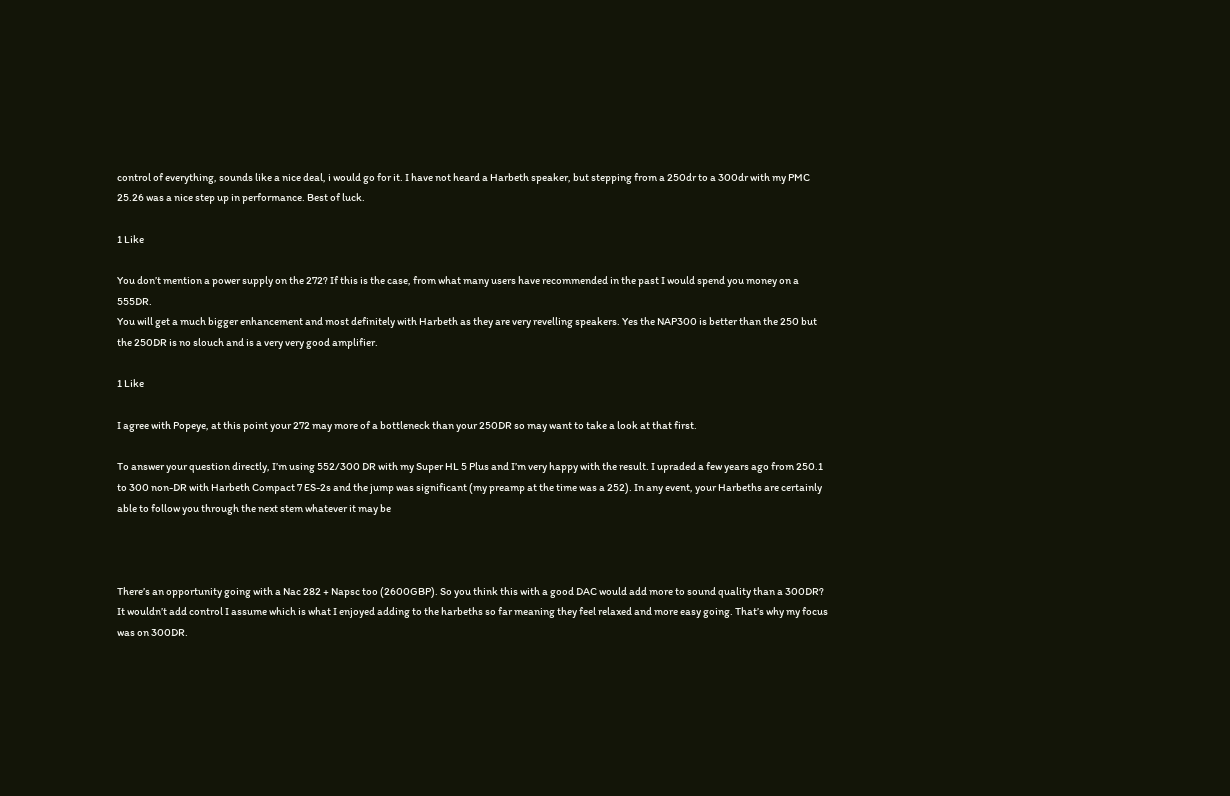control of everything, sounds like a nice deal, i would go for it. I have not heard a Harbeth speaker, but stepping from a 250dr to a 300dr with my PMC 25.26 was a nice step up in performance. Best of luck.

1 Like

You don’t mention a power supply on the 272? If this is the case, from what many users have recommended in the past I would spend you money on a 555DR.
You will get a much bigger enhancement and most definitely with Harbeth as they are very revelling speakers. Yes the NAP300 is better than the 250 but the 250DR is no slouch and is a very very good amplifier.

1 Like

I agree with Popeye, at this point your 272 may more of a bottleneck than your 250DR so may want to take a look at that first.

To answer your question directly, I’m using 552/300 DR with my Super HL 5 Plus and I’m very happy with the result. I upraded a few years ago from 250.1 to 300 non-DR with Harbeth Compact 7 ES-2s and the jump was significant (my preamp at the time was a 252). In any event, your Harbeths are certainly able to follow you through the next stem whatever it may be



There’s an opportunity going with a Nac 282 + Napsc too (2600GBP). So you think this with a good DAC would add more to sound quality than a 300DR? It wouldn’t add control I assume which is what I enjoyed adding to the harbeths so far meaning they feel relaxed and more easy going. That’s why my focus was on 300DR.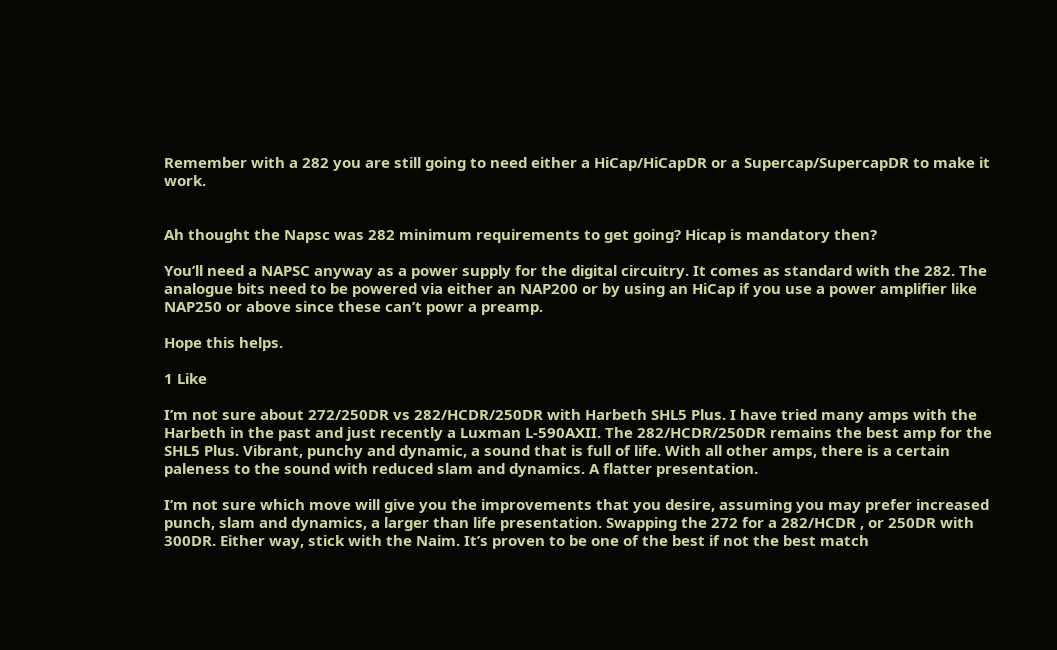Remember with a 282 you are still going to need either a HiCap/HiCapDR or a Supercap/SupercapDR to make it work.


Ah thought the Napsc was 282 minimum requirements to get going? Hicap is mandatory then?

You’ll need a NAPSC anyway as a power supply for the digital circuitry. It comes as standard with the 282. The analogue bits need to be powered via either an NAP200 or by using an HiCap if you use a power amplifier like NAP250 or above since these can’t powr a preamp.

Hope this helps.

1 Like

I’m not sure about 272/250DR vs 282/HCDR/250DR with Harbeth SHL5 Plus. I have tried many amps with the Harbeth in the past and just recently a Luxman L-590AXII. The 282/HCDR/250DR remains the best amp for the SHL5 Plus. Vibrant, punchy and dynamic, a sound that is full of life. With all other amps, there is a certain paleness to the sound with reduced slam and dynamics. A flatter presentation.

I’m not sure which move will give you the improvements that you desire, assuming you may prefer increased punch, slam and dynamics, a larger than life presentation. Swapping the 272 for a 282/HCDR , or 250DR with 300DR. Either way, stick with the Naim. It’s proven to be one of the best if not the best match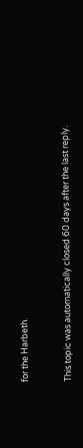for the Harbeth.


This topic was automatically closed 60 days after the last reply.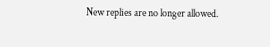New replies are no longer allowed.